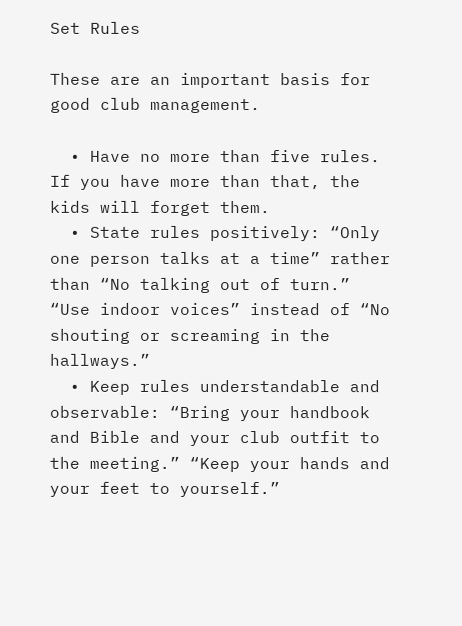Set Rules

These are an important basis for good club management.

  • Have no more than five rules. If you have more than that, the kids will forget them.
  • State rules positively: “Only one person talks at a time” rather than “No talking out of turn.” “Use indoor voices” instead of “No shouting or screaming in the hallways.”
  • Keep rules understandable and observable: “Bring your handbook and Bible and your club outfit to the meeting.” “Keep your hands and your feet to yourself.”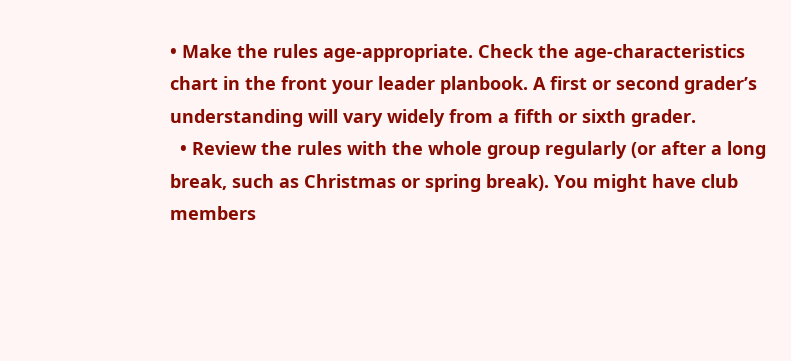• Make the rules age-appropriate. Check the age-characteristics chart in the front your leader planbook. A first or second grader’s understanding will vary widely from a fifth or sixth grader.
  • Review the rules with the whole group regularly (or after a long break, such as Christmas or spring break). You might have club members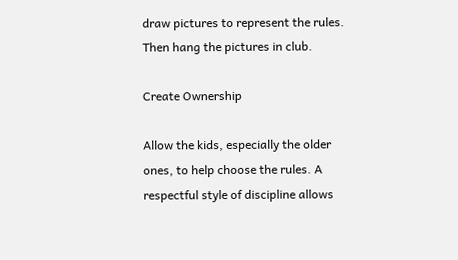draw pictures to represent the rules. Then hang the pictures in club.

Create Ownership

Allow the kids, especially the older ones, to help choose the rules. A respectful style of discipline allows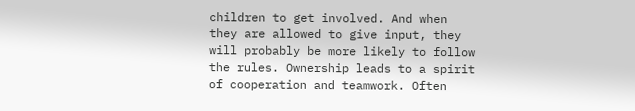children to get involved. And when they are allowed to give input, they will probably be more likely to follow the rules. Ownership leads to a spirit of cooperation and teamwork. Often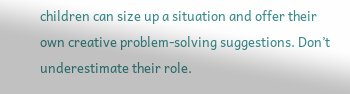children can size up a situation and offer their own creative problem-solving suggestions. Don’t underestimate their role.